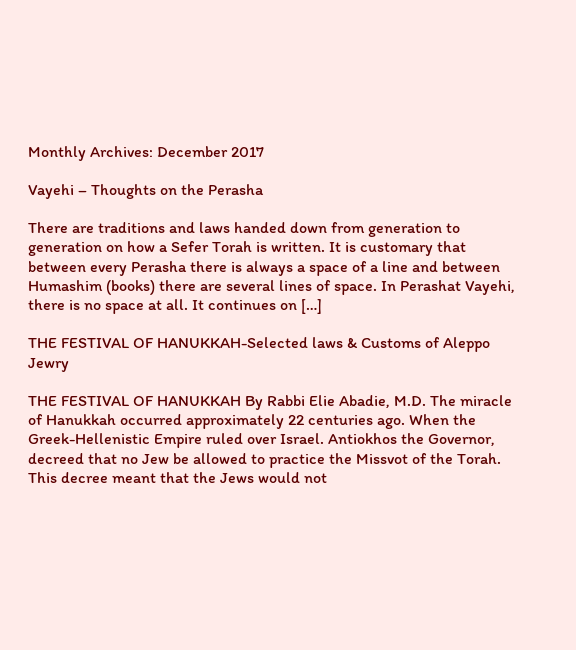Monthly Archives: December 2017

Vayehi – Thoughts on the Perasha

There are traditions and laws handed down from generation to generation on how a Sefer Torah is written. It is customary that between every Perasha there is always a space of a line and between Humashim (books) there are several lines of space. In Perashat Vayehi, there is no space at all. It continues on […]

THE FESTIVAL OF HANUKKAH-Selected laws & Customs of Aleppo Jewry

THE FESTIVAL OF HANUKKAH By Rabbi Elie Abadie, M.D. The miracle of Hanukkah occurred approximately 22 centuries ago. When the Greek-Hellenistic Empire ruled over Israel. Antiokhos the Governor, decreed that no Jew be allowed to practice the Missvot of the Torah. This decree meant that the Jews would not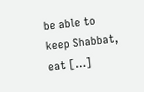be able to keep Shabbat, eat […]